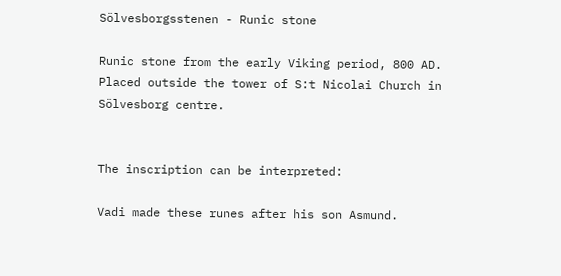Sölvesborgsstenen - Runic stone

Runic stone from the early Viking period, 800 AD. Placed outside the tower of S:t Nicolai Church in Sölvesborg centre.


The inscription can be interpreted:

Vadi made these runes after his son Asmund.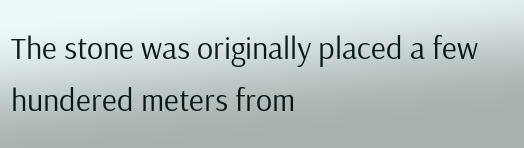The stone was originally placed a few hundered meters from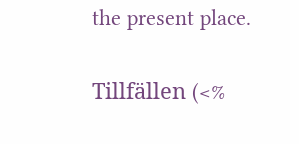the present place.

Tillfällen (<%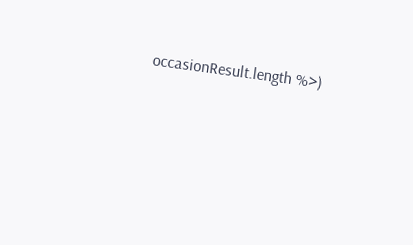occasionResult.length %>)